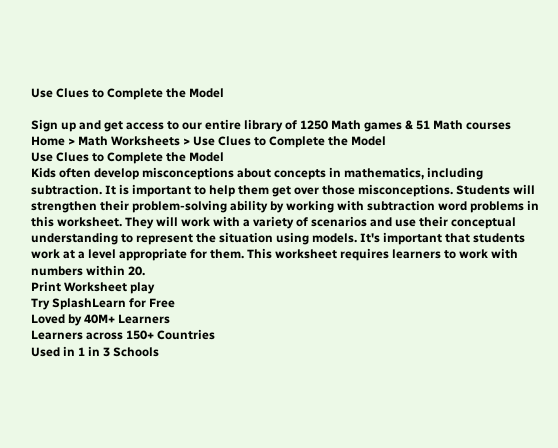Use Clues to Complete the Model

Sign up and get access to our entire library of 1250 Math games & 51 Math courses
Home > Math Worksheets > Use Clues to Complete the Model
Use Clues to Complete the Model
Kids often develop misconceptions about concepts in mathematics, including subtraction. It is important to help them get over those misconceptions. Students will strengthen their problem-solving ability by working with subtraction word problems in this worksheet. They will work with a variety of scenarios and use their conceptual understanding to represent the situation using models. It's important that students work at a level appropriate for them. This worksheet requires learners to work with numbers within 20.
Print Worksheet play
Try SplashLearn for Free
Loved by 40M+ Learners
Learners across 150+ Countries
Used in 1 in 3 Schools